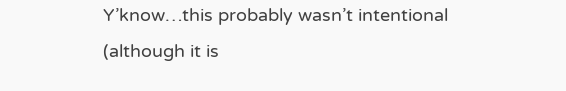Y’know…this probably wasn’t intentional (although it is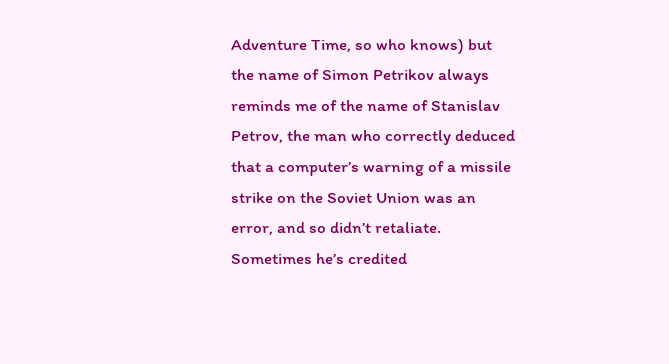Adventure Time, so who knows) but the name of Simon Petrikov always reminds me of the name of Stanislav Petrov, the man who correctly deduced that a computer’s warning of a missile strike on the Soviet Union was an error, and so didn’t retaliate. Sometimes he’s credited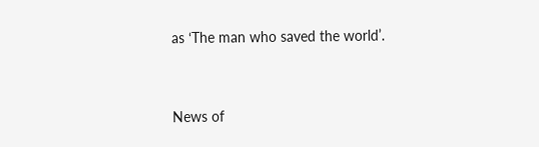as ‘The man who saved the world’.


News of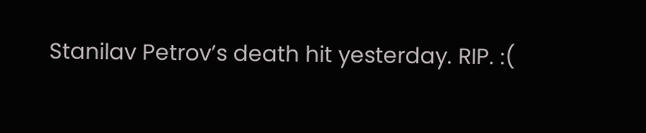Stanilav Petrov’s death hit yesterday. RIP. :(